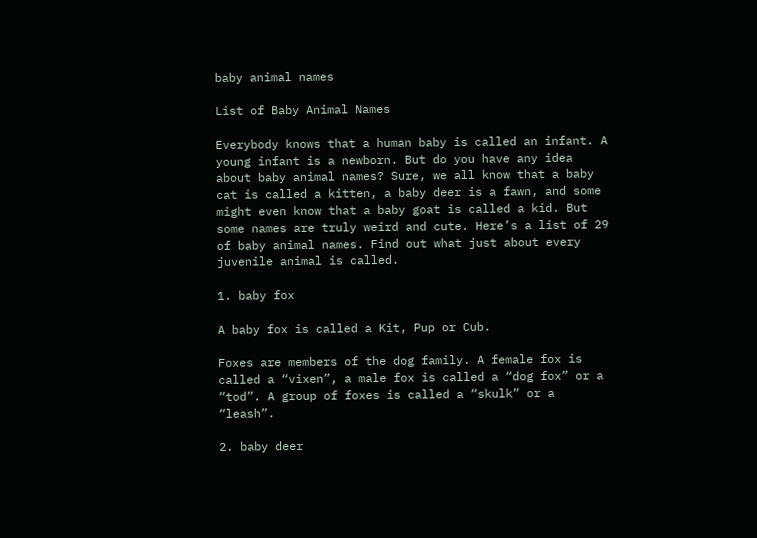baby animal names

List of Baby Animal Names

Everybody knows that a human baby is called an infant. A young infant is a newborn. But do you have any idea about baby animal names? Sure, we all know that a baby cat is called a kitten, a baby deer is a fawn, and some might even know that a baby goat is called a kid. But some names are truly weird and cute. Here’s a list of 29 of baby animal names. Find out what just about every juvenile animal is called.

1. baby fox

A baby fox is called a Kit, Pup or Cub.

Foxes are members of the dog family. A female fox is called a “vixen”, a male fox is called a “dog fox” or a “tod”. A group of foxes is called a “skulk” or a “leash”.

2. baby deer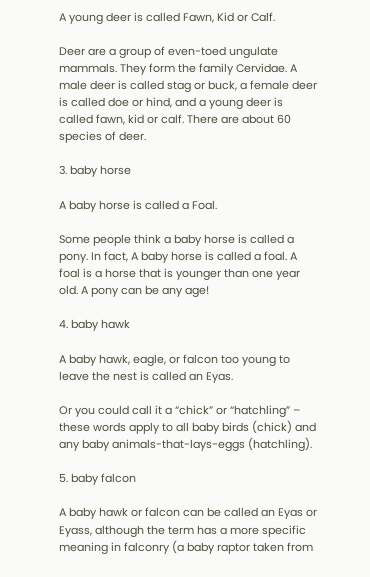A young deer is called Fawn, Kid or Calf.

Deer are a group of even-toed ungulate mammals. They form the family Cervidae. A male deer is called stag or buck, a female deer is called doe or hind, and a young deer is called fawn, kid or calf. There are about 60 species of deer.

3. baby horse

A baby horse is called a Foal.

Some people think a baby horse is called a pony. In fact, A baby horse is called a foal. A foal is a horse that is younger than one year old. A pony can be any age!

4. baby hawk

A baby hawk, eagle, or falcon too young to leave the nest is called an Eyas.

Or you could call it a “chick” or “hatchling” – these words apply to all baby birds (chick) and any baby animals-that-lays-eggs (hatchling).

5. baby falcon

A baby hawk or falcon can be called an Eyas or Eyass, although the term has a more specific meaning in falconry (a baby raptor taken from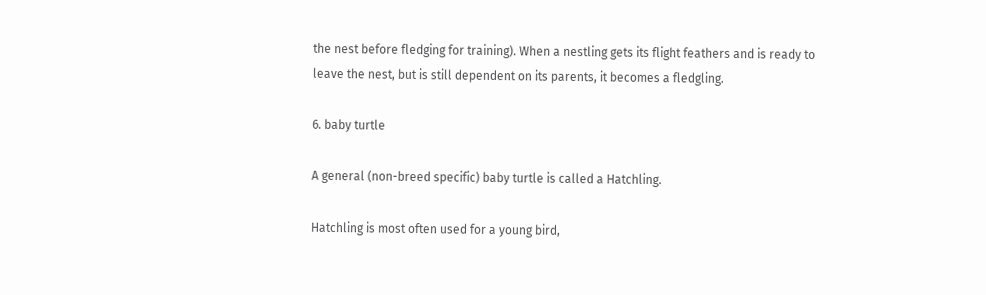the nest before fledging for training). When a nestling gets its flight feathers and is ready to leave the nest, but is still dependent on its parents, it becomes a fledgling.

6. baby turtle

A general (non-breed specific) baby turtle is called a Hatchling.

Hatchling is most often used for a young bird,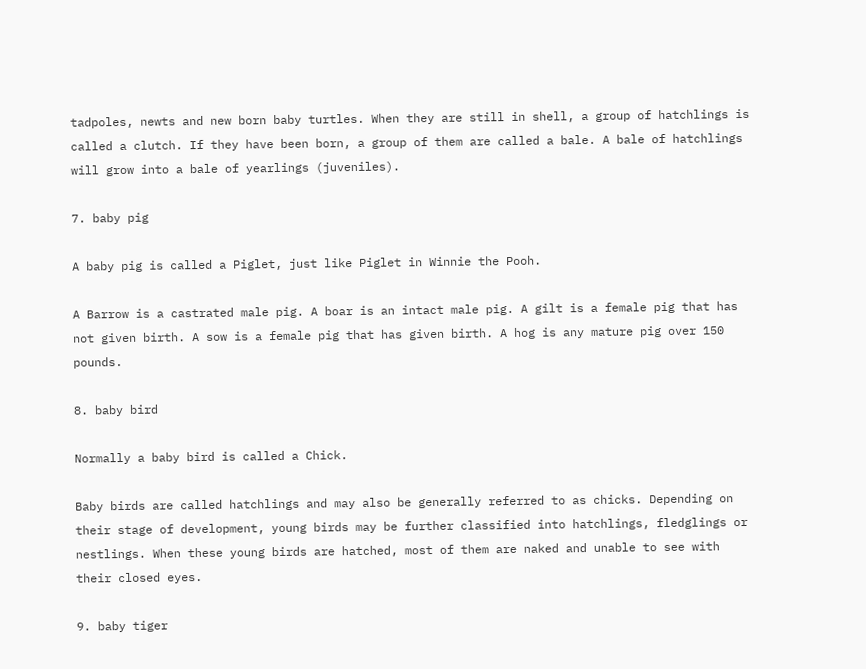tadpoles, newts and new born baby turtles. When they are still in shell, a group of hatchlings is called a clutch. If they have been born, a group of them are called a bale. A bale of hatchlings will grow into a bale of yearlings (juveniles).

7. baby pig

A baby pig is called a Piglet, just like Piglet in Winnie the Pooh.

A Barrow is a castrated male pig. A boar is an intact male pig. A gilt is a female pig that has not given birth. A sow is a female pig that has given birth. A hog is any mature pig over 150 pounds.

8. baby bird

Normally a baby bird is called a Chick.

Baby birds are called hatchlings and may also be generally referred to as chicks. Depending on their stage of development, young birds may be further classified into hatchlings, fledglings or nestlings. When these young birds are hatched, most of them are naked and unable to see with their closed eyes.

9. baby tiger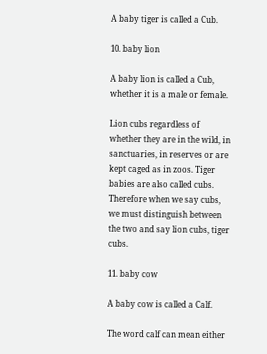A baby tiger is called a Cub.

10. baby lion

A baby lion is called a Cub, whether it is a male or female.

Lion cubs regardless of whether they are in the wild, in sanctuaries, in reserves or are kept caged as in zoos. Tiger babies are also called cubs. Therefore when we say cubs, we must distinguish between the two and say lion cubs, tiger cubs.

11. baby cow

A baby cow is called a Calf.

The word calf can mean either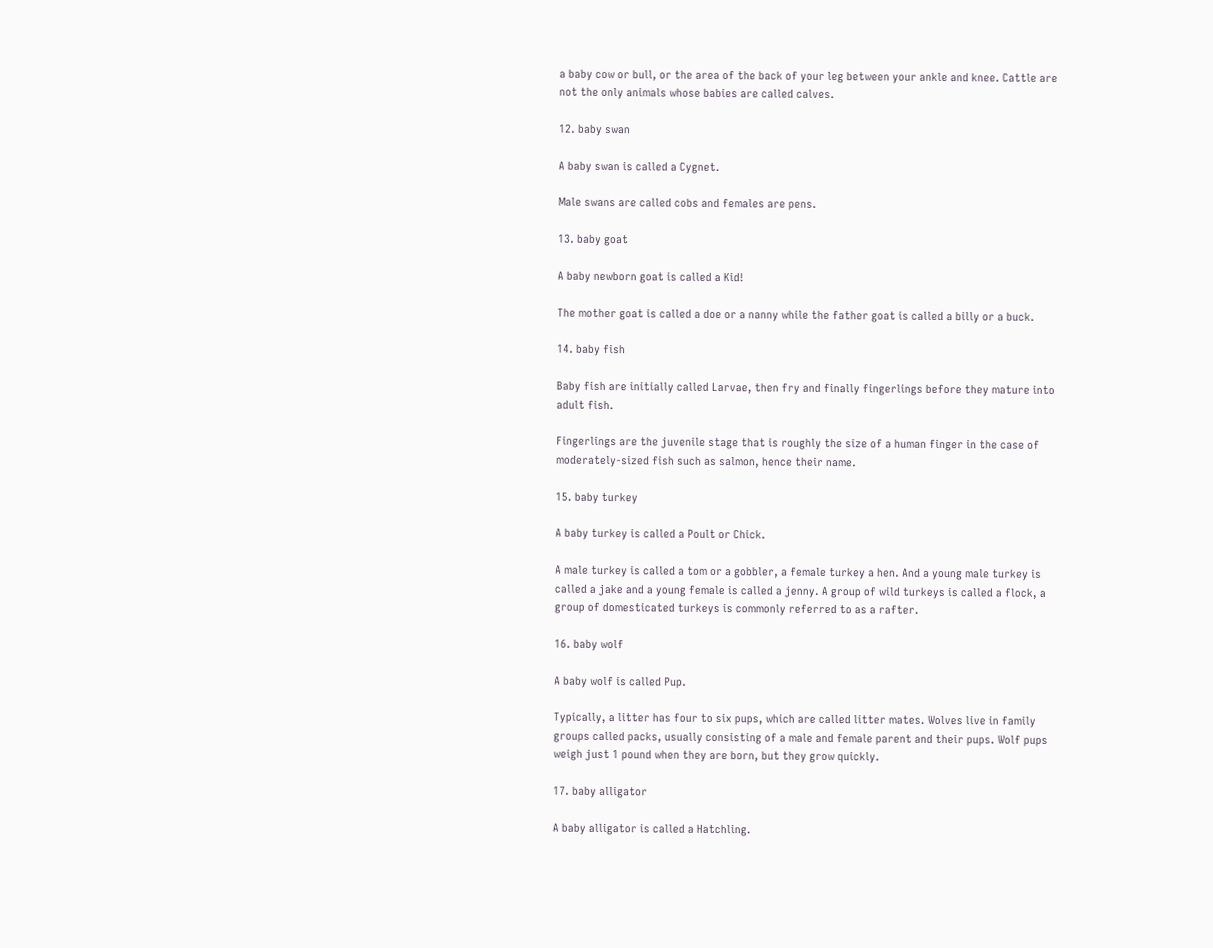a baby cow or bull, or the area of the back of your leg between your ankle and knee. Cattle are not the only animals whose babies are called calves.

12. baby swan

A baby swan is called a Cygnet.

Male swans are called cobs and females are pens.

13. baby goat

A baby newborn goat is called a Kid!

The mother goat is called a doe or a nanny while the father goat is called a billy or a buck.

14. baby fish

Baby fish are initially called Larvae, then fry and finally fingerlings before they mature into adult fish.

Fingerlings are the juvenile stage that is roughly the size of a human finger in the case of moderately-sized fish such as salmon, hence their name.

15. baby turkey

A baby turkey is called a Poult or Chick.

A male turkey is called a tom or a gobbler, a female turkey a hen. And a young male turkey is called a jake and a young female is called a jenny. A group of wild turkeys is called a flock, a group of domesticated turkeys is commonly referred to as a rafter.

16. baby wolf

A baby wolf is called Pup.

Typically, a litter has four to six pups, which are called litter mates. Wolves live in family groups called packs, usually consisting of a male and female parent and their pups. Wolf pups weigh just 1 pound when they are born, but they grow quickly.

17. baby alligator

A baby alligator is called a Hatchling.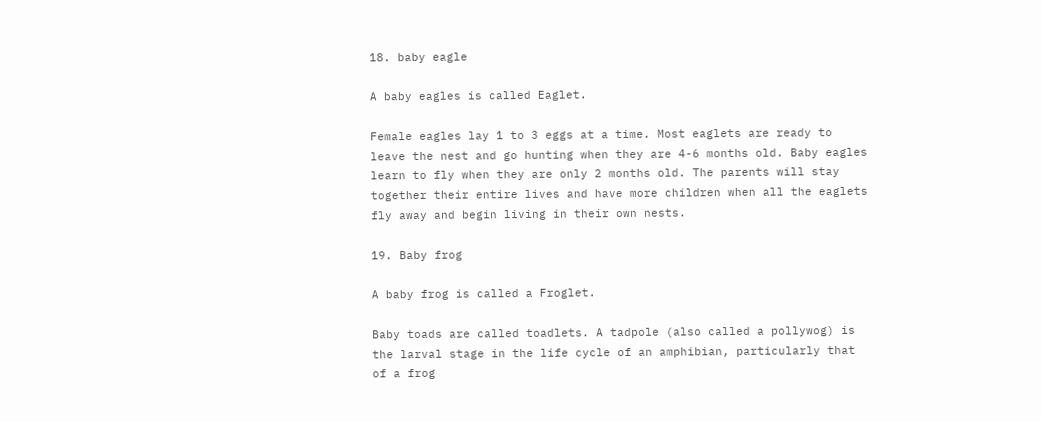18. baby eagle

A baby eagles is called Eaglet.

Female eagles lay 1 to 3 eggs at a time. Most eaglets are ready to leave the nest and go hunting when they are 4-6 months old. Baby eagles learn to fly when they are only 2 months old. The parents will stay together their entire lives and have more children when all the eaglets fly away and begin living in their own nests.

19. Baby frog

A baby frog is called a Froglet.

Baby toads are called toadlets. A tadpole (also called a pollywog) is the larval stage in the life cycle of an amphibian, particularly that of a frog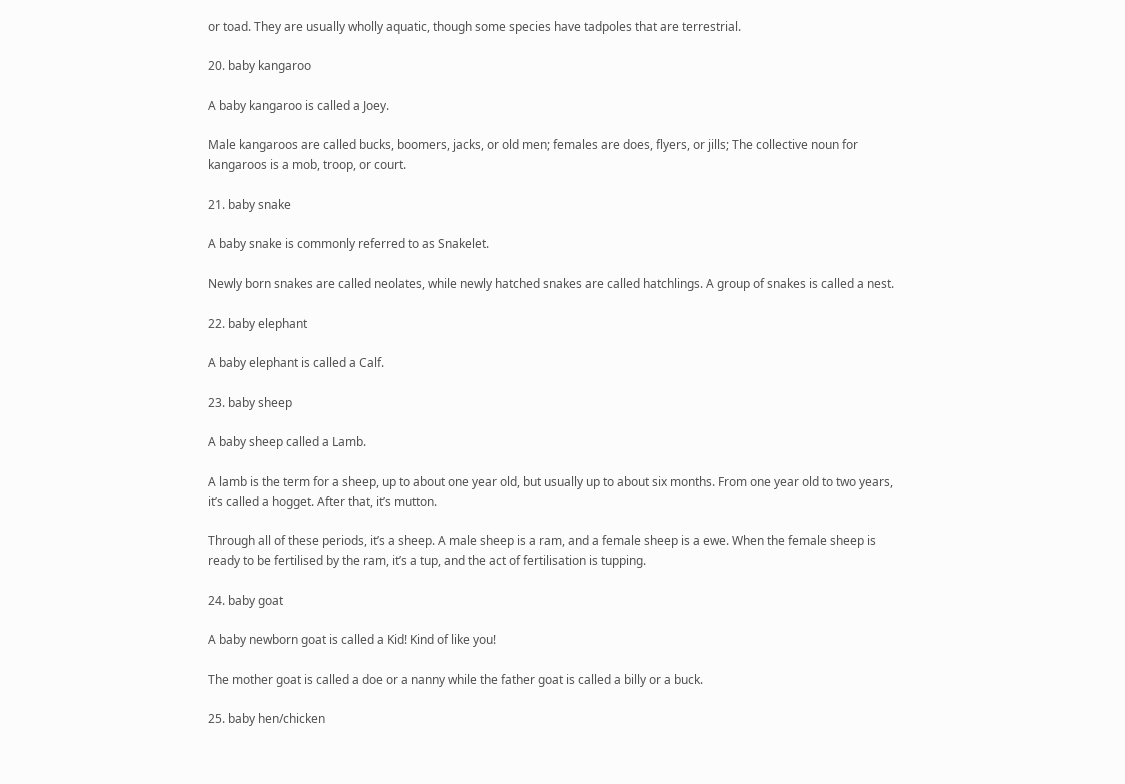or toad. They are usually wholly aquatic, though some species have tadpoles that are terrestrial.

20. baby kangaroo

A baby kangaroo is called a Joey.

Male kangaroos are called bucks, boomers, jacks, or old men; females are does, flyers, or jills; The collective noun for kangaroos is a mob, troop, or court.

21. baby snake

A baby snake is commonly referred to as Snakelet.

Newly born snakes are called neolates, while newly hatched snakes are called hatchlings. A group of snakes is called a nest.

22. baby elephant

A baby elephant is called a Calf.

23. baby sheep

A baby sheep called a Lamb.

A lamb is the term for a sheep, up to about one year old, but usually up to about six months. From one year old to two years, it’s called a hogget. After that, it’s mutton.

Through all of these periods, it’s a sheep. A male sheep is a ram, and a female sheep is a ewe. When the female sheep is ready to be fertilised by the ram, it’s a tup, and the act of fertilisation is tupping.

24. baby goat

A baby newborn goat is called a Kid! Kind of like you!

The mother goat is called a doe or a nanny while the father goat is called a billy or a buck.

25. baby hen/chicken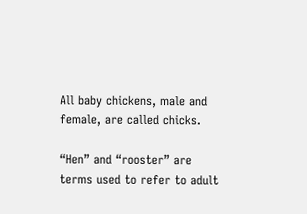All baby chickens, male and female, are called chicks.

“Hen” and “rooster” are terms used to refer to adult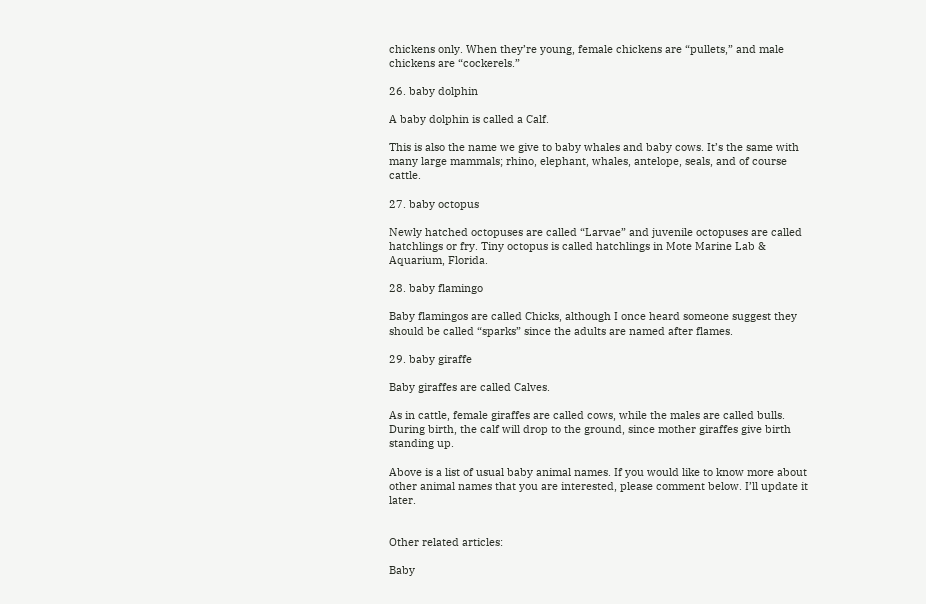chickens only. When they’re young, female chickens are “pullets,” and male chickens are “cockerels.”

26. baby dolphin

A baby dolphin is called a Calf.

This is also the name we give to baby whales and baby cows. It’s the same with many large mammals; rhino, elephant, whales, antelope, seals, and of course cattle.

27. baby octopus

Newly hatched octopuses are called “Larvae” and juvenile octopuses are called hatchlings or fry. Tiny octopus is called hatchlings in Mote Marine Lab & Aquarium, Florida.

28. baby flamingo

Baby flamingos are called Chicks, although I once heard someone suggest they should be called “sparks” since the adults are named after flames.

29. baby giraffe

Baby giraffes are called Calves.

As in cattle, female giraffes are called cows, while the males are called bulls. During birth, the calf will drop to the ground, since mother giraffes give birth standing up.

Above is a list of usual baby animal names. If you would like to know more about other animal names that you are interested, please comment below. I’ll update it later.


Other related articles:

Baby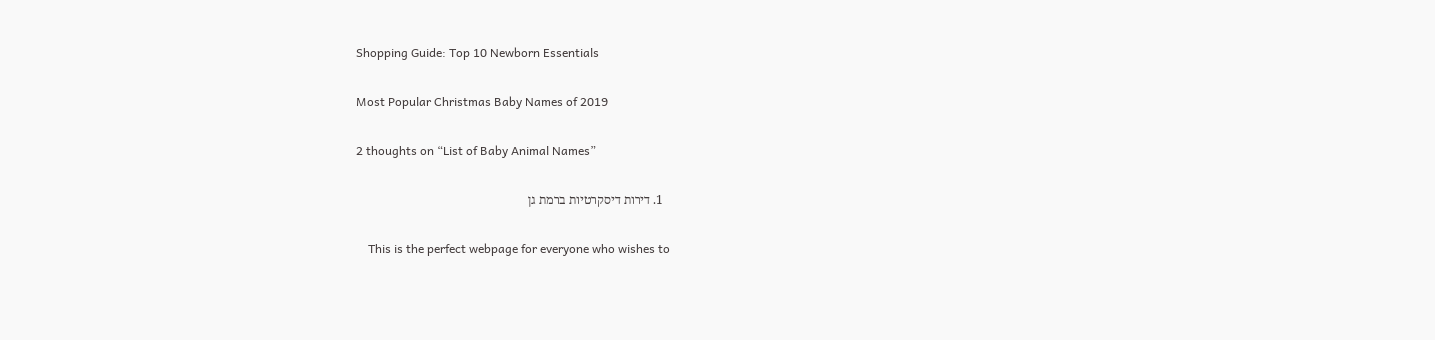Shopping Guide: Top 10 Newborn Essentials

Most Popular Christmas Baby Names of 2019

2 thoughts on “List of Baby Animal Names”

  1. דירות דיסקרטיות ברמת גן

    This is the perfect webpage for everyone who wishes to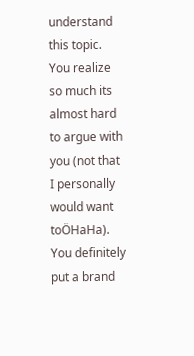understand this topic. You realize so much its almost hard to argue with you (not that I personally would want toÖHaHa). You definitely put a brand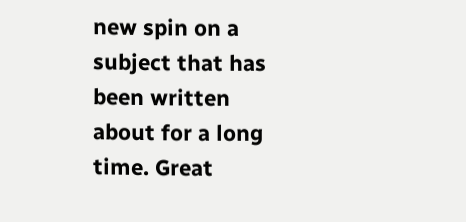new spin on a subject that has been written about for a long time. Great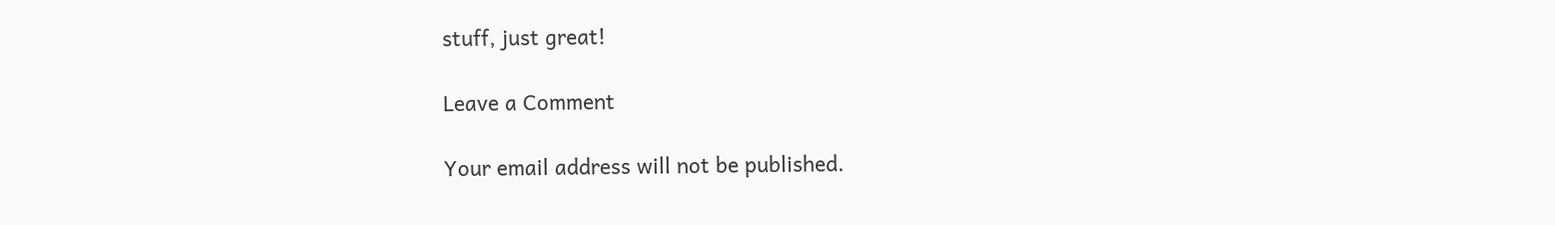stuff, just great!

Leave a Comment

Your email address will not be published.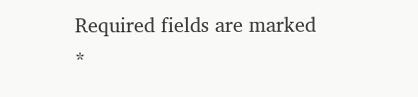Required fields are marked *